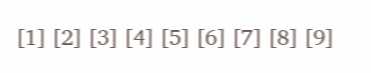[1] [2] [3] [4] [5] [6] [7] [8] [9]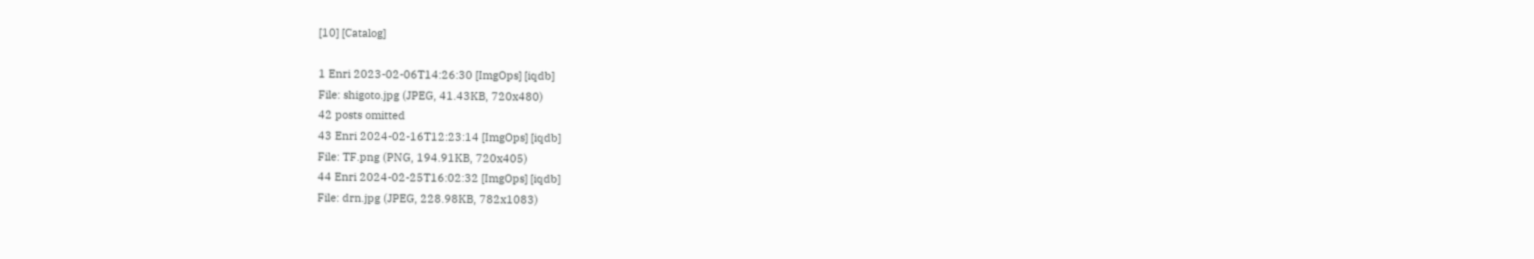[10] [Catalog]

1 Enri 2023-02-06T14:26:30 [ImgOps] [iqdb]
File: shigoto.jpg (JPEG, 41.43KB, 720x480)
42 posts omitted
43 Enri 2024-02-16T12:23:14 [ImgOps] [iqdb]
File: TF.png (PNG, 194.91KB, 720x405)
44 Enri 2024-02-25T16:02:32 [ImgOps] [iqdb]
File: drn.jpg (JPEG, 228.98KB, 782x1083)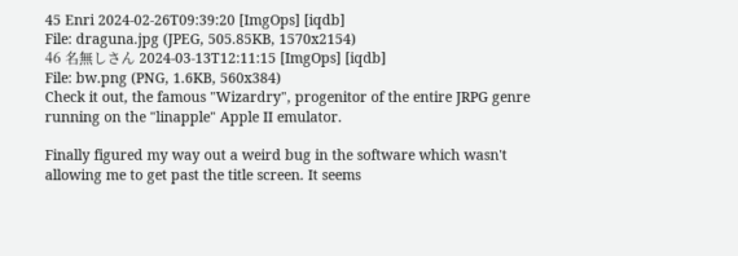45 Enri 2024-02-26T09:39:20 [ImgOps] [iqdb]
File: draguna.jpg (JPEG, 505.85KB, 1570x2154)
46 名無しさん 2024-03-13T12:11:15 [ImgOps] [iqdb]
File: bw.png (PNG, 1.6KB, 560x384)
Check it out, the famous "Wizardry", progenitor of the entire JRPG genre running on the "linapple" Apple II emulator.

Finally figured my way out a weird bug in the software which wasn't allowing me to get past the title screen. It seems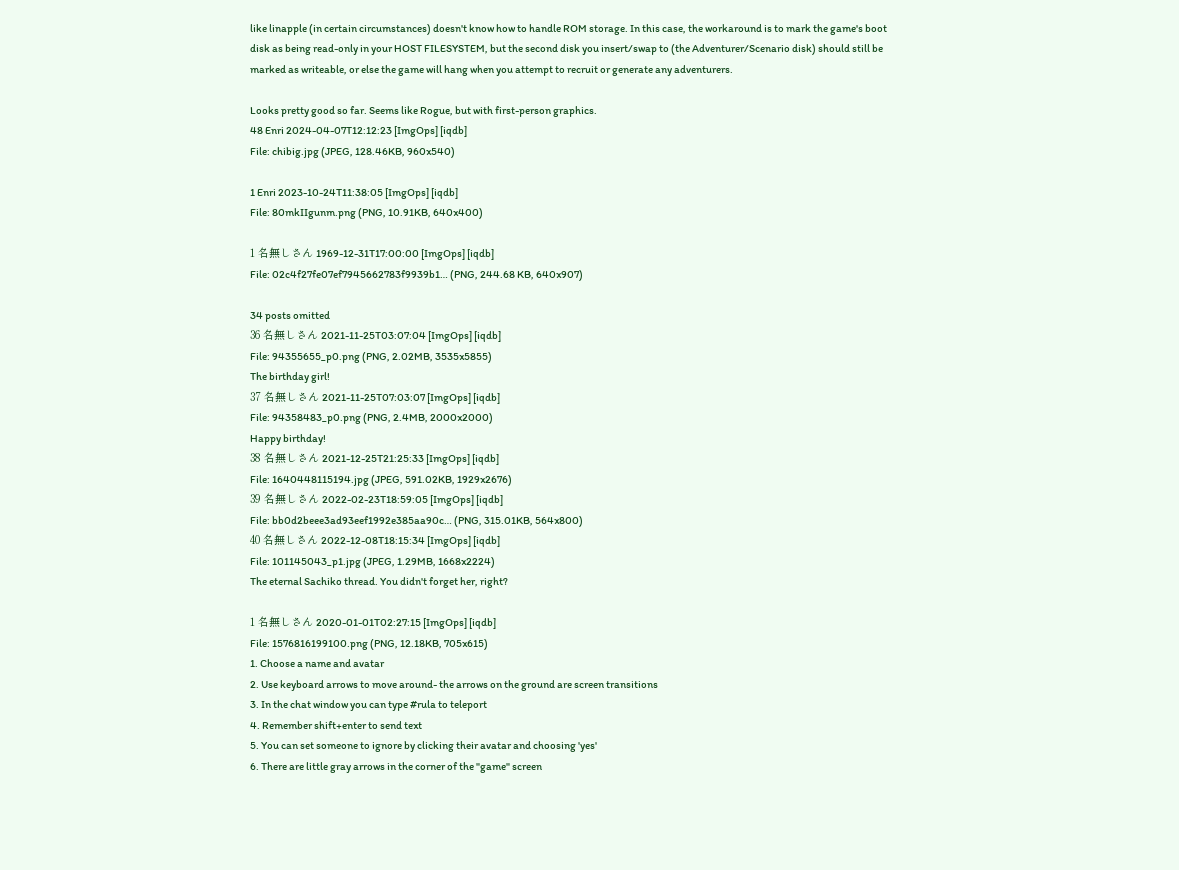like linapple (in certain circumstances) doesn't know how to handle ROM storage. In this case, the workaround is to mark the game's boot disk as being read-only in your HOST FILESYSTEM, but the second disk you insert/swap to (the Adventurer/Scenario disk) should still be marked as writeable, or else the game will hang when you attempt to recruit or generate any adventurers.

Looks pretty good so far. Seems like Rogue, but with first-person graphics.
48 Enri 2024-04-07T12:12:23 [ImgOps] [iqdb]
File: chibig.jpg (JPEG, 128.46KB, 960x540)

1 Enri 2023-10-24T11:38:05 [ImgOps] [iqdb]
File: 80mkIIgunm.png (PNG, 10.91KB, 640x400)

1 名無しさん 1969-12-31T17:00:00 [ImgOps] [iqdb]
File: 02c4f27fe07ef7945662783f9939b1… (PNG, 244.68 KB, 640x907)

34 posts omitted
36 名無しさん 2021-11-25T03:07:04 [ImgOps] [iqdb]
File: 94355655_p0.png (PNG, 2.02MB, 3535x5855)
The birthday girl!
37 名無しさん 2021-11-25T07:03:07 [ImgOps] [iqdb]
File: 94358483_p0.png (PNG, 2.4MB, 2000x2000)
Happy birthday!
38 名無しさん 2021-12-25T21:25:33 [ImgOps] [iqdb]
File: 1640448115194.jpg (JPEG, 591.02KB, 1929x2676)
39 名無しさん 2022-02-23T18:59:05 [ImgOps] [iqdb]
File: bb0d2beee3ad93eef1992e385aa90c… (PNG, 315.01KB, 564x800)
40 名無しさん 2022-12-08T18:15:34 [ImgOps] [iqdb]
File: 101145043_p1.jpg (JPEG, 1.29MB, 1668x2224)
The eternal Sachiko thread. You didn't forget her, right?

1 名無しさん 2020-01-01T02:27:15 [ImgOps] [iqdb]
File: 1576816199100.png (PNG, 12.18KB, 705x615)
1. Choose a name and avatar
2. Use keyboard arrows to move around- the arrows on the ground are screen transitions
3. In the chat window you can type #rula to teleport
4. Remember shift+enter to send text
5. You can set someone to ignore by clicking their avatar and choosing 'yes'
6. There are little gray arrows in the corner of the "game" screen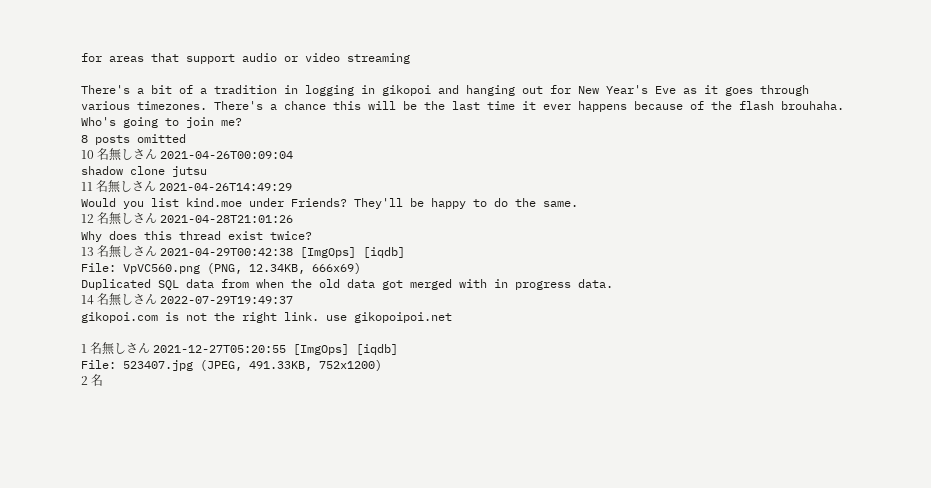for areas that support audio or video streaming

There's a bit of a tradition in logging in gikopoi and hanging out for New Year's Eve as it goes through various timezones. There's a chance this will be the last time it ever happens because of the flash brouhaha.
Who's going to join me?
8 posts omitted
10 名無しさん 2021-04-26T00:09:04
shadow clone jutsu
11 名無しさん 2021-04-26T14:49:29
Would you list kind.moe under Friends? They'll be happy to do the same.
12 名無しさん 2021-04-28T21:01:26
Why does this thread exist twice?
13 名無しさん 2021-04-29T00:42:38 [ImgOps] [iqdb]
File: VpVC560.png (PNG, 12.34KB, 666x69)
Duplicated SQL data from when the old data got merged with in progress data.
14 名無しさん 2022-07-29T19:49:37
gikopoi.com is not the right link. use gikopoipoi.net

1 名無しさん 2021-12-27T05:20:55 [ImgOps] [iqdb]
File: 523407.jpg (JPEG, 491.33KB, 752x1200)
2 名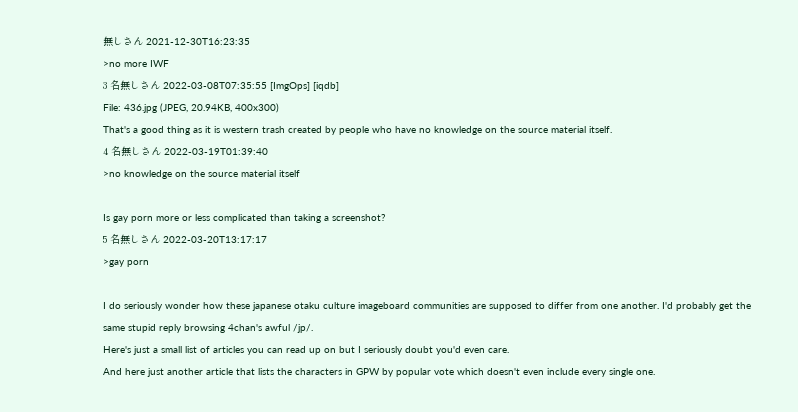無しさん 2021-12-30T16:23:35
>no more IWF
3 名無しさん 2022-03-08T07:35:55 [ImgOps] [iqdb]
File: 436.jpg (JPEG, 20.94KB, 400x300)
That's a good thing as it is western trash created by people who have no knowledge on the source material itself.
4 名無しさん 2022-03-19T01:39:40
>no knowledge on the source material itself

Is gay porn more or less complicated than taking a screenshot?
5 名無しさん 2022-03-20T13:17:17
>gay porn

I do seriously wonder how these japanese otaku culture imageboard communities are supposed to differ from one another. I'd probably get the same stupid reply browsing 4chan's awful /jp/.
Here's just a small list of articles you can read up on but I seriously doubt you'd even care.
And here just another article that lists the characters in GPW by popular vote which doesn't even include every single one.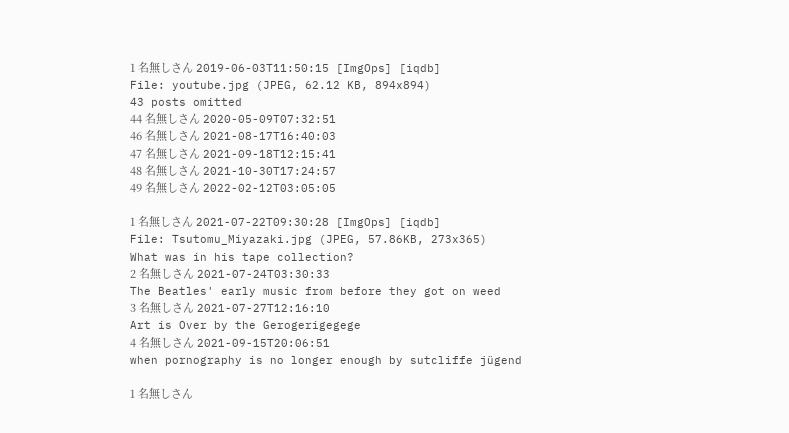1 名無しさん 2019-06-03T11:50:15 [ImgOps] [iqdb]
File: youtube.jpg (JPEG, 62.12 KB, 894x894)
43 posts omitted
44 名無しさん 2020-05-09T07:32:51
46 名無しさん 2021-08-17T16:40:03
47 名無しさん 2021-09-18T12:15:41
48 名無しさん 2021-10-30T17:24:57
49 名無しさん 2022-02-12T03:05:05

1 名無しさん 2021-07-22T09:30:28 [ImgOps] [iqdb]
File: Tsutomu_Miyazaki.jpg (JPEG, 57.86KB, 273x365)
What was in his tape collection?
2 名無しさん 2021-07-24T03:30:33
The Beatles' early music from before they got on weed
3 名無しさん 2021-07-27T12:16:10
Art is Over by the Gerogerigegege
4 名無しさん 2021-09-15T20:06:51
when pornography is no longer enough by sutcliffe jügend

1 名無しさん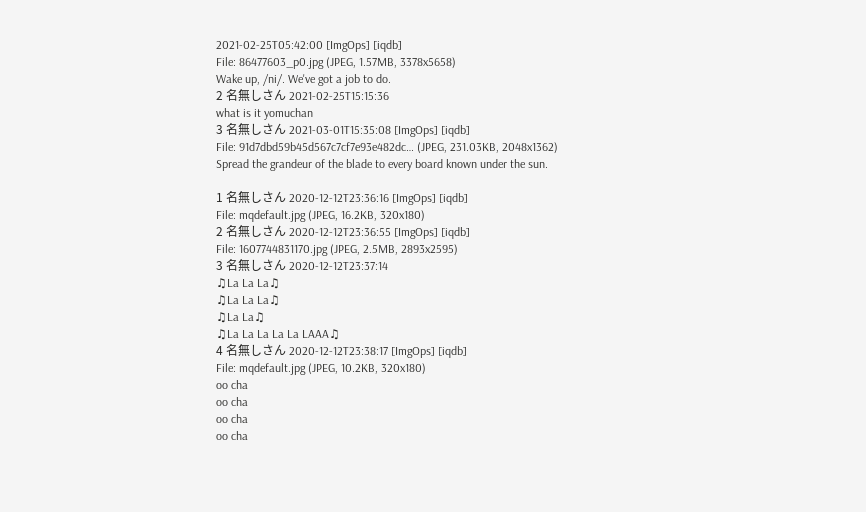2021-02-25T05:42:00 [ImgOps] [iqdb]
File: 86477603_p0.jpg (JPEG, 1.57MB, 3378x5658)
Wake up, /ni/. We've got a job to do.
2 名無しさん 2021-02-25T15:15:36
what is it yomuchan
3 名無しさん 2021-03-01T15:35:08 [ImgOps] [iqdb]
File: 91d7dbd59b45d567c7cf7e93e482dc… (JPEG, 231.03KB, 2048x1362)
Spread the grandeur of the blade to every board known under the sun.

1 名無しさん 2020-12-12T23:36:16 [ImgOps] [iqdb]
File: mqdefault.jpg (JPEG, 16.2KB, 320x180)
2 名無しさん 2020-12-12T23:36:55 [ImgOps] [iqdb]
File: 1607744831170.jpg (JPEG, 2.5MB, 2893x2595)
3 名無しさん 2020-12-12T23:37:14
♫La La La♫
♫La La La♫
♫La La♫
♫La La La La La LAAA♫
4 名無しさん 2020-12-12T23:38:17 [ImgOps] [iqdb]
File: mqdefault.jpg (JPEG, 10.2KB, 320x180)
oo cha
oo cha
oo cha
oo cha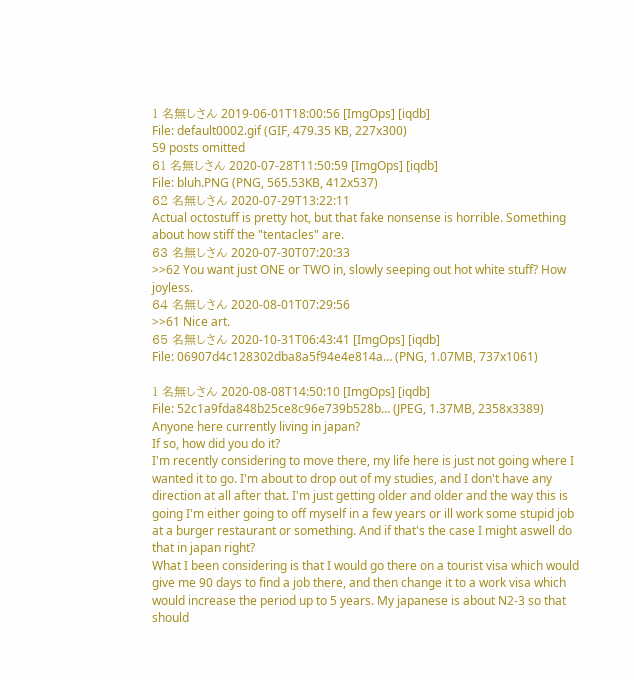1 名無しさん 2019-06-01T18:00:56 [ImgOps] [iqdb]
File: default0002.gif (GIF, 479.35 KB, 227x300)
59 posts omitted
61 名無しさん 2020-07-28T11:50:59 [ImgOps] [iqdb]
File: bluh.PNG (PNG, 565.53KB, 412x537)
62 名無しさん 2020-07-29T13:22:11
Actual octostuff is pretty hot, but that fake nonsense is horrible. Something about how stiff the "tentacles" are.
63 名無しさん 2020-07-30T07:20:33
>>62 You want just ONE or TWO in, slowly seeping out hot white stuff? How joyless.
64 名無しさん 2020-08-01T07:29:56
>>61 Nice art.
65 名無しさん 2020-10-31T06:43:41 [ImgOps] [iqdb]
File: 06907d4c128302dba8a5f94e4e814a… (PNG, 1.07MB, 737x1061)

1 名無しさん 2020-08-08T14:50:10 [ImgOps] [iqdb]
File: 52c1a9fda848b25ce8c96e739b528b… (JPEG, 1.37MB, 2358x3389)
Anyone here currently living in japan?
If so, how did you do it?
I'm recently considering to move there, my life here is just not going where I wanted it to go. I'm about to drop out of my studies, and I don't have any direction at all after that. I'm just getting older and older and the way this is going I'm either going to off myself in a few years or ill work some stupid job at a burger restaurant or something. And if that's the case I might aswell do that in japan right?
What I been considering is that I would go there on a tourist visa which would give me 90 days to find a job there, and then change it to a work visa which would increase the period up to 5 years. My japanese is about N2-3 so that should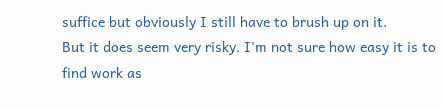suffice but obviously I still have to brush up on it.
But it does seem very risky. I'm not sure how easy it is to find work as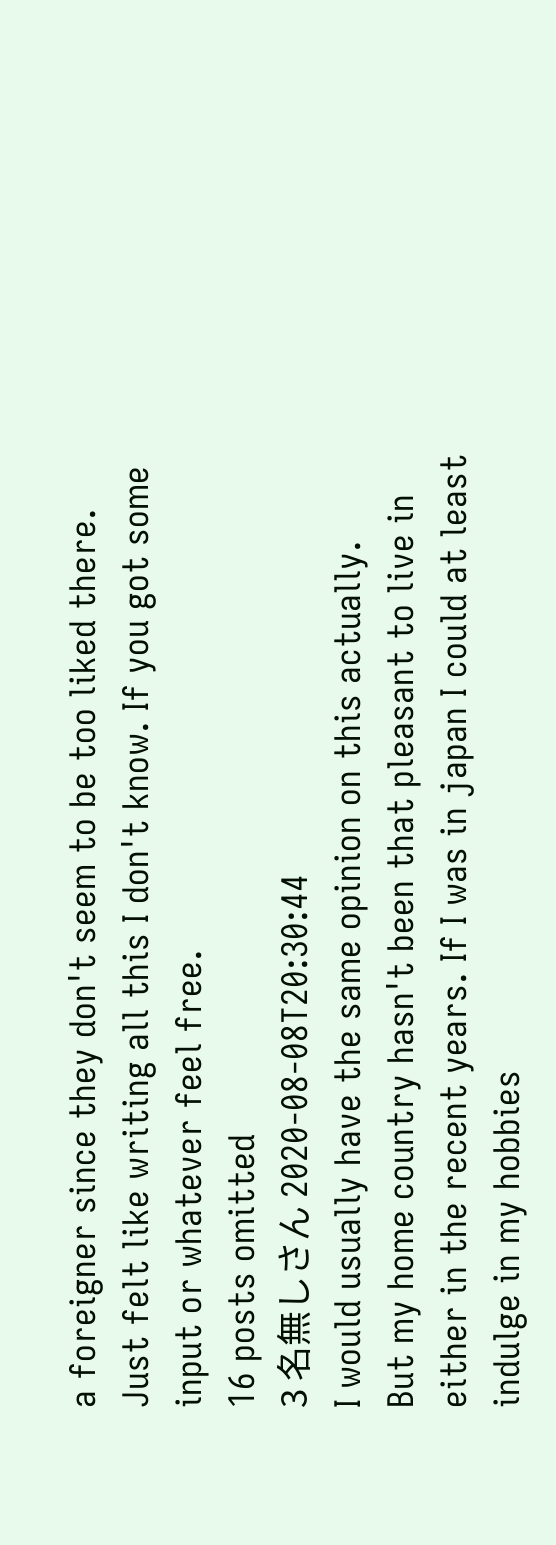a foreigner since they don't seem to be too liked there.
Just felt like writing all this I don't know. If you got some input or whatever feel free.
16 posts omitted
3 名無しさん 2020-08-08T20:30:44
I would usually have the same opinion on this actually.
But my home country hasn't been that pleasant to live in either in the recent years. If I was in japan I could at least indulge in my hobbies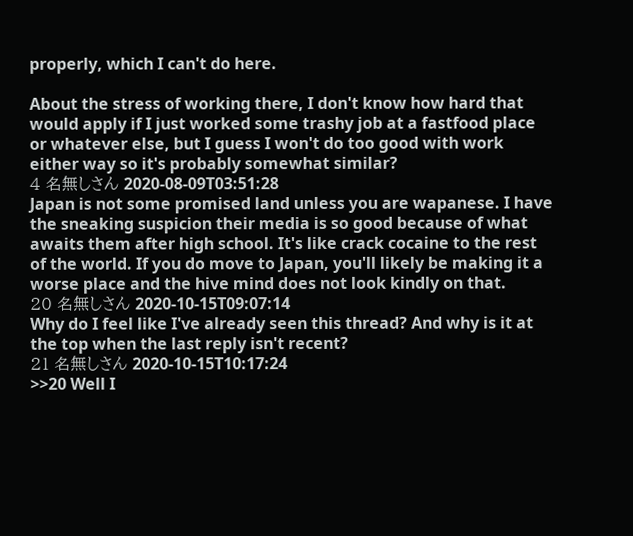properly, which I can't do here.

About the stress of working there, I don't know how hard that would apply if I just worked some trashy job at a fastfood place or whatever else, but I guess I won't do too good with work either way so it's probably somewhat similar?
4 名無しさん 2020-08-09T03:51:28
Japan is not some promised land unless you are wapanese. I have the sneaking suspicion their media is so good because of what awaits them after high school. It's like crack cocaine to the rest of the world. If you do move to Japan, you'll likely be making it a worse place and the hive mind does not look kindly on that.
20 名無しさん 2020-10-15T09:07:14
Why do I feel like I've already seen this thread? And why is it at the top when the last reply isn't recent?
21 名無しさん 2020-10-15T10:17:24
>>20 Well I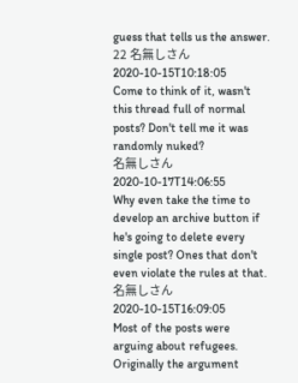guess that tells us the answer.
22 名無しさん 2020-10-15T10:18:05
Come to think of it, wasn't this thread full of normal posts? Don't tell me it was randomly nuked?
名無しさん 2020-10-17T14:06:55
Why even take the time to develop an archive button if he's going to delete every single post? Ones that don't even violate the rules at that.
名無しさん 2020-10-15T16:09:05
Most of the posts were arguing about refugees. Originally the argument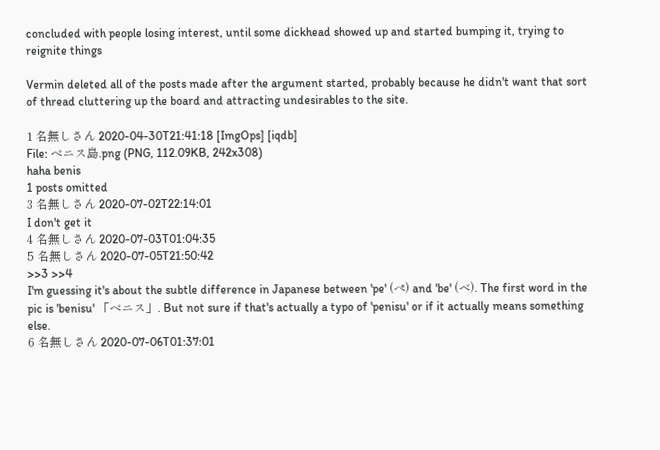concluded with people losing interest, until some dickhead showed up and started bumping it, trying to reignite things

Vermin deleted all of the posts made after the argument started, probably because he didn't want that sort of thread cluttering up the board and attracting undesirables to the site.

1 名無しさん 2020-04-30T21:41:18 [ImgOps] [iqdb]
File: ベニス島.png (PNG, 112.09KB, 242x308)
haha benis
1 posts omitted
3 名無しさん 2020-07-02T22:14:01
I don't get it
4 名無しさん 2020-07-03T01:04:35
5 名無しさん 2020-07-05T21:50:42
>>3 >>4
I'm guessing it's about the subtle difference in Japanese between 'pe' (ぺ) and 'be' (べ). The first word in the pic is 'benisu' 「ベニス」. But not sure if that's actually a typo of 'penisu' or if it actually means something else.
6 名無しさん 2020-07-06T01:37:01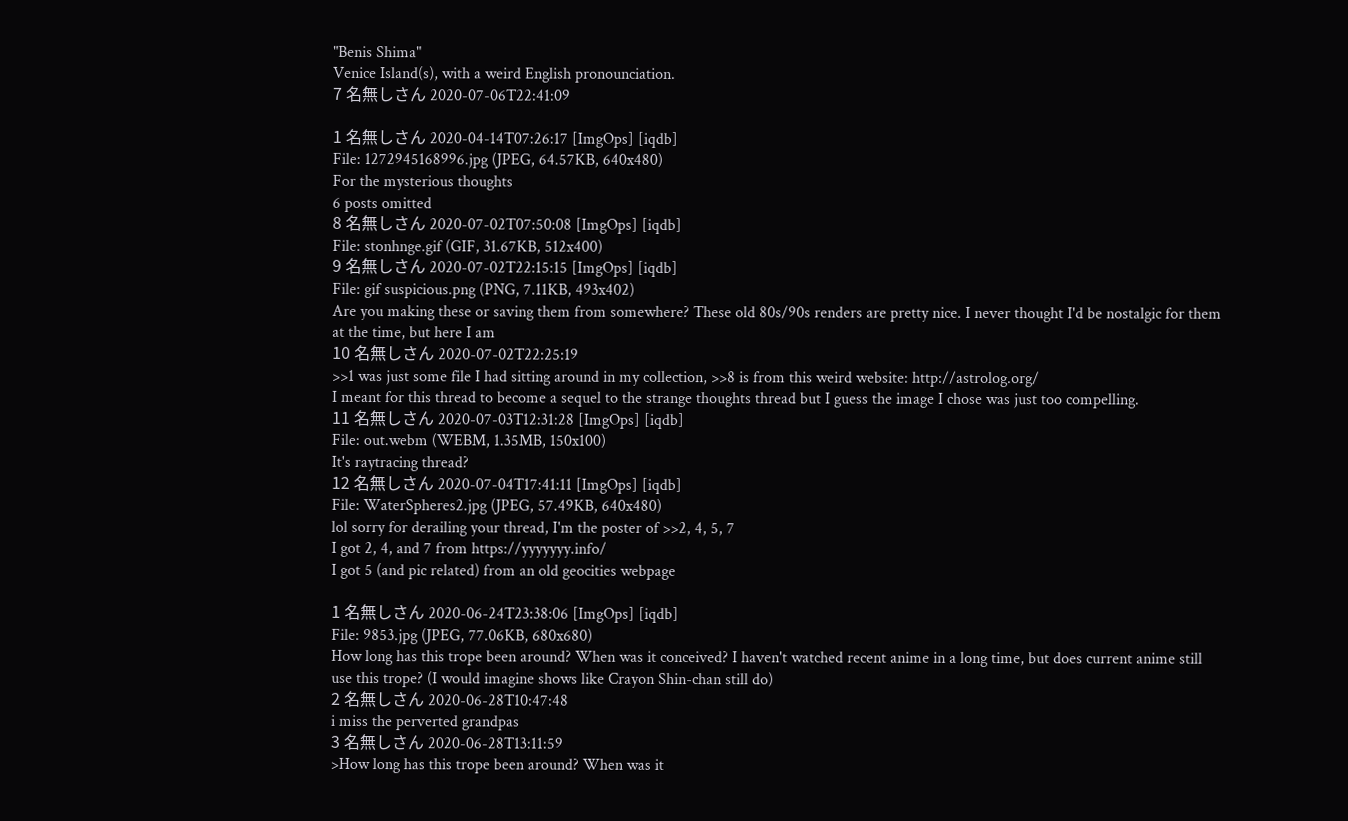"Benis Shima"
Venice Island(s), with a weird English pronounciation.
7 名無しさん 2020-07-06T22:41:09

1 名無しさん 2020-04-14T07:26:17 [ImgOps] [iqdb]
File: 1272945168996.jpg (JPEG, 64.57KB, 640x480)
For the mysterious thoughts
6 posts omitted
8 名無しさん 2020-07-02T07:50:08 [ImgOps] [iqdb]
File: stonhnge.gif (GIF, 31.67KB, 512x400)
9 名無しさん 2020-07-02T22:15:15 [ImgOps] [iqdb]
File: gif suspicious.png (PNG, 7.11KB, 493x402)
Are you making these or saving them from somewhere? These old 80s/90s renders are pretty nice. I never thought I'd be nostalgic for them at the time, but here I am
10 名無しさん 2020-07-02T22:25:19
>>1 was just some file I had sitting around in my collection, >>8 is from this weird website: http://astrolog.org/
I meant for this thread to become a sequel to the strange thoughts thread but I guess the image I chose was just too compelling.
11 名無しさん 2020-07-03T12:31:28 [ImgOps] [iqdb]
File: out.webm (WEBM, 1.35MB, 150x100)
It's raytracing thread?
12 名無しさん 2020-07-04T17:41:11 [ImgOps] [iqdb]
File: WaterSpheres2.jpg (JPEG, 57.49KB, 640x480)
lol sorry for derailing your thread, I'm the poster of >>2, 4, 5, 7
I got 2, 4, and 7 from https://yyyyyyy.info/
I got 5 (and pic related) from an old geocities webpage

1 名無しさん 2020-06-24T23:38:06 [ImgOps] [iqdb]
File: 9853.jpg (JPEG, 77.06KB, 680x680)
How long has this trope been around? When was it conceived? I haven't watched recent anime in a long time, but does current anime still use this trope? (I would imagine shows like Crayon Shin-chan still do)
2 名無しさん 2020-06-28T10:47:48
i miss the perverted grandpas
3 名無しさん 2020-06-28T13:11:59
>How long has this trope been around? When was it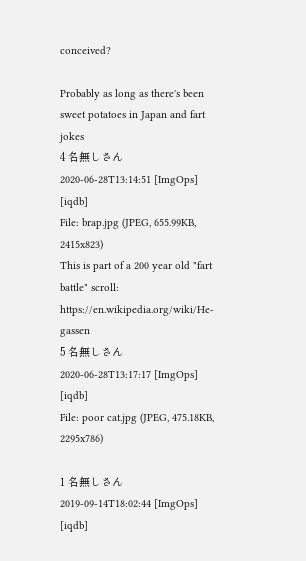conceived?

Probably as long as there's been sweet potatoes in Japan and fart jokes
4 名無しさん 2020-06-28T13:14:51 [ImgOps] [iqdb]
File: brap.jpg (JPEG, 655.99KB, 2415x823)
This is part of a 200 year old "fart battle" scroll: https://en.wikipedia.org/wiki/He-gassen
5 名無しさん 2020-06-28T13:17:17 [ImgOps] [iqdb]
File: poor cat.jpg (JPEG, 475.18KB, 2295x786)

1 名無しさん 2019-09-14T18:02:44 [ImgOps] [iqdb]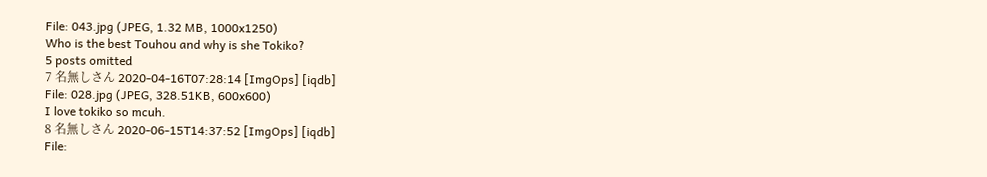File: 043.jpg (JPEG, 1.32 MB, 1000x1250)
Who is the best Touhou and why is she Tokiko?
5 posts omitted
7 名無しさん 2020-04-16T07:28:14 [ImgOps] [iqdb]
File: 028.jpg (JPEG, 328.51KB, 600x600)
I love tokiko so mcuh.
8 名無しさん 2020-06-15T14:37:52 [ImgOps] [iqdb]
File: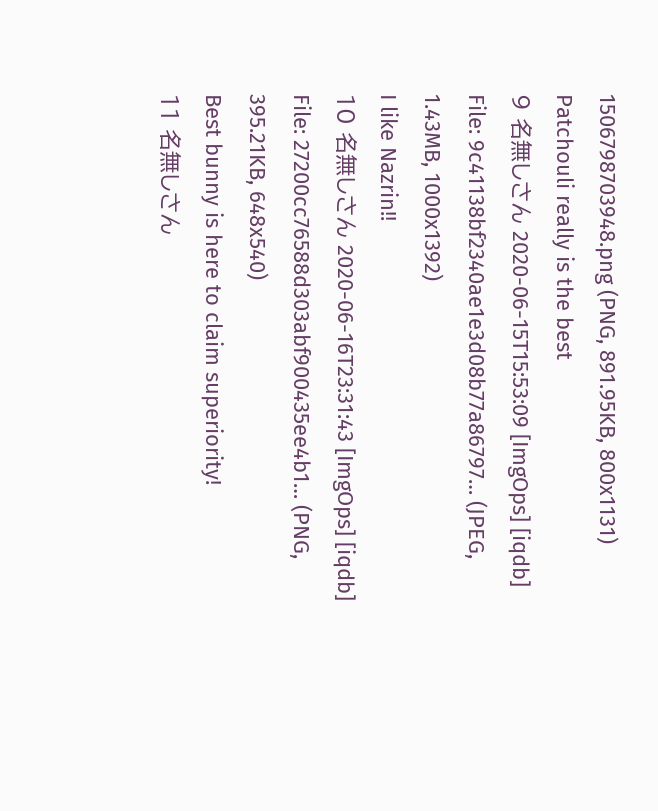1506798703948.png (PNG, 891.95KB, 800x1131)
Patchouli really is the best
9 名無しさん 2020-06-15T15:53:09 [ImgOps] [iqdb]
File: 9c41138bf2340ae1e3d08b77a86797… (JPEG, 1.43MB, 1000x1392)
I like Nazrin!!
10 名無しさん 2020-06-16T23:31:43 [ImgOps] [iqdb]
File: 27200cc76588d303abf900435ee4b1… (PNG, 395.21KB, 648x540)
Best bunny is here to claim superiority!
11 名無しさん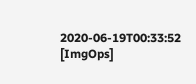2020-06-19T00:33:52 [ImgOps]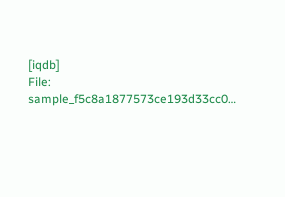[iqdb]
File: sample_f5c8a1877573ce193d33cc0…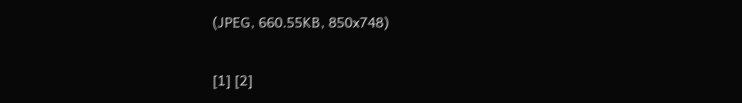(JPEG, 660.55KB, 850x748)

[1] [2]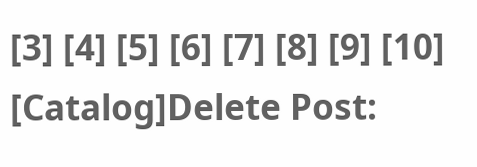[3] [4] [5] [6] [7] [8] [9] [10] [Catalog]Delete Post: